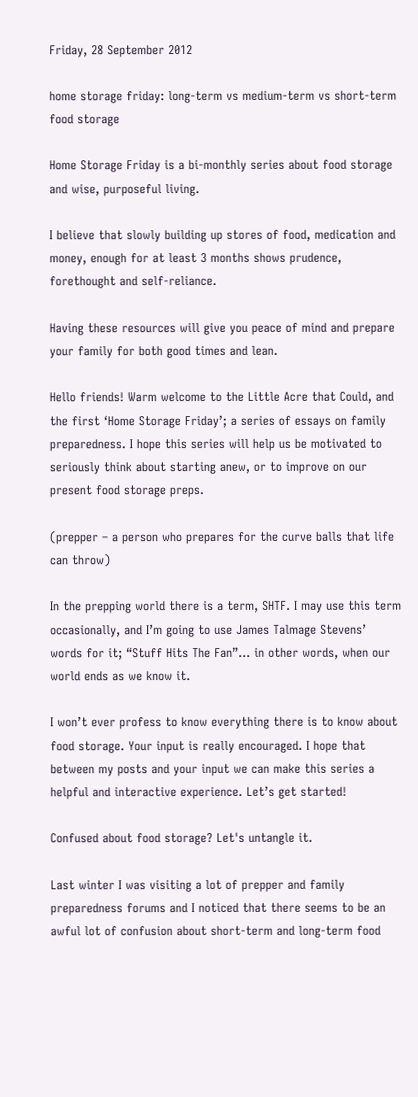Friday, 28 September 2012

home storage friday: long-term vs medium-term vs short-term food storage

Home Storage Friday is a bi-monthly series about food storage and wise, purposeful living.

I believe that slowly building up stores of food, medication and money, enough for at least 3 months shows prudence, forethought and self-reliance.

Having these resources will give you peace of mind and prepare your family for both good times and lean.

Hello friends! Warm welcome to the Little Acre that Could, and the first ‘Home Storage Friday’; a series of essays on family preparedness. I hope this series will help us be motivated to seriously think about starting anew, or to improve on our present food storage preps.

(prepper – a person who prepares for the curve balls that life can throw)

In the prepping world there is a term, SHTF. I may use this term occasionally, and I’m going to use James Talmage Stevens’ words for it; “Stuff Hits The Fan”... in other words, when our world ends as we know it.

I won’t ever profess to know everything there is to know about food storage. Your input is really encouraged. I hope that between my posts and your input we can make this series a helpful and interactive experience. Let’s get started!

Confused about food storage? Let's untangle it.

Last winter I was visiting a lot of prepper and family preparedness forums and I noticed that there seems to be an awful lot of confusion about short-term and long-term food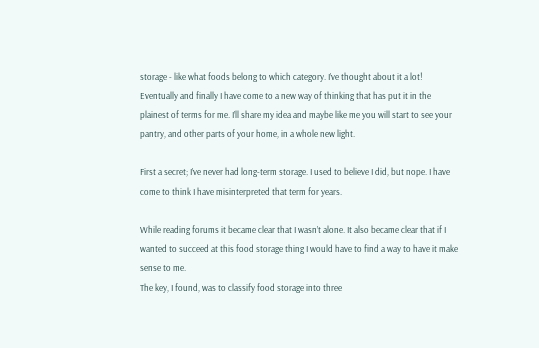storage - like what foods belong to which category. I’ve thought about it a lot! Eventually and finally I have come to a new way of thinking that has put it in the plainest of terms for me. I’ll share my idea and maybe like me you will start to see your pantry, and other parts of your home, in a whole new light.

First a secret; I’ve never had long-term storage. I used to believe I did, but nope. I have come to think I have misinterpreted that term for years.

While reading forums it became clear that I wasn’t alone. It also became clear that if I wanted to succeed at this food storage thing I would have to find a way to have it make sense to me.
The key, I found, was to classify food storage into three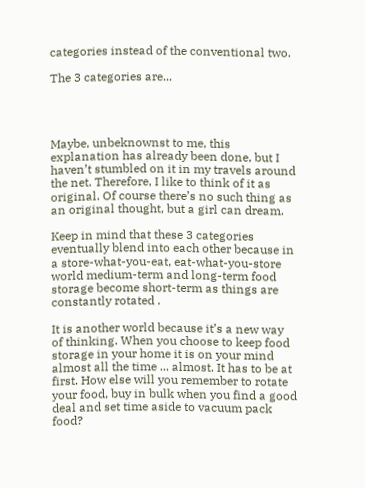categories instead of the conventional two.

The 3 categories are...




Maybe, unbeknownst to me, this explanation has already been done, but I haven’t stumbled on it in my travels around the net. Therefore, I like to think of it as original. Of course there’s no such thing as an original thought, but a girl can dream.

Keep in mind that these 3 categories eventually blend into each other because in a store-what-you-eat, eat-what-you-store world medium-term and long-term food storage become short-term as things are constantly rotated .

It is another world because it’s a new way of thinking. When you choose to keep food storage in your home it is on your mind almost all the time ... almost. It has to be at first. How else will you remember to rotate your food, buy in bulk when you find a good deal and set time aside to vacuum pack food?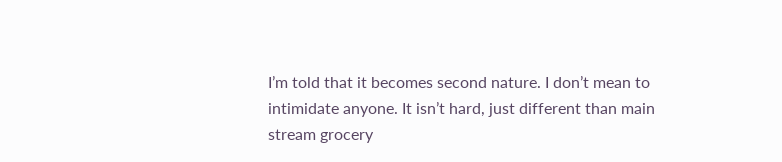I’m told that it becomes second nature. I don’t mean to intimidate anyone. It isn’t hard, just different than main stream grocery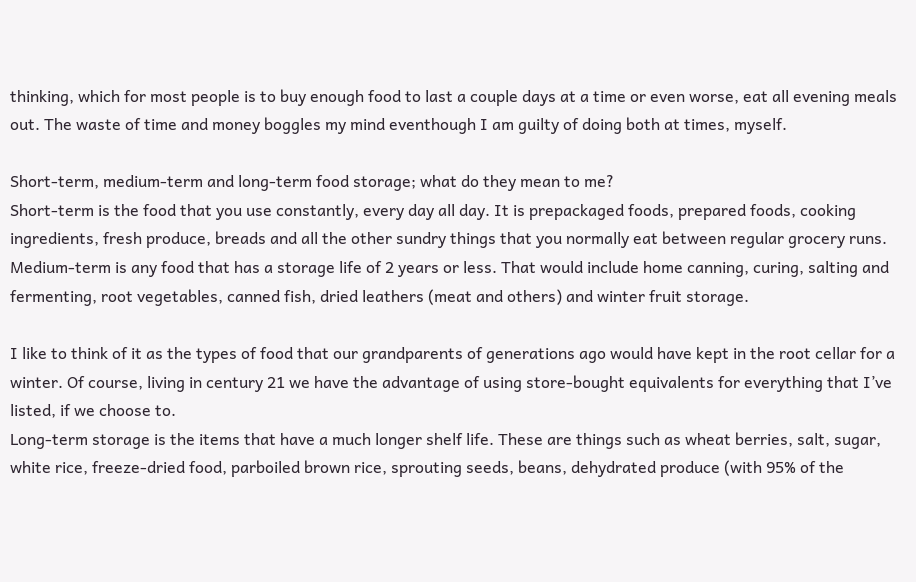thinking, which for most people is to buy enough food to last a couple days at a time or even worse, eat all evening meals out. The waste of time and money boggles my mind eventhough I am guilty of doing both at times, myself.

Short-term, medium-term and long-term food storage; what do they mean to me?
Short-term is the food that you use constantly, every day all day. It is prepackaged foods, prepared foods, cooking ingredients, fresh produce, breads and all the other sundry things that you normally eat between regular grocery runs.
Medium-term is any food that has a storage life of 2 years or less. That would include home canning, curing, salting and fermenting, root vegetables, canned fish, dried leathers (meat and others) and winter fruit storage.

I like to think of it as the types of food that our grandparents of generations ago would have kept in the root cellar for a winter. Of course, living in century 21 we have the advantage of using store-bought equivalents for everything that I’ve listed, if we choose to.
Long-term storage is the items that have a much longer shelf life. These are things such as wheat berries, salt, sugar, white rice, freeze-dried food, parboiled brown rice, sprouting seeds, beans, dehydrated produce (with 95% of the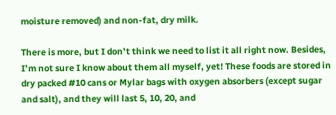moisture removed) and non-fat, dry milk.

There is more, but I don’t think we need to list it all right now. Besides, I’m not sure I know about them all myself, yet! These foods are stored in dry packed #10 cans or Mylar bags with oxygen absorbers (except sugar and salt), and they will last 5, 10, 20, and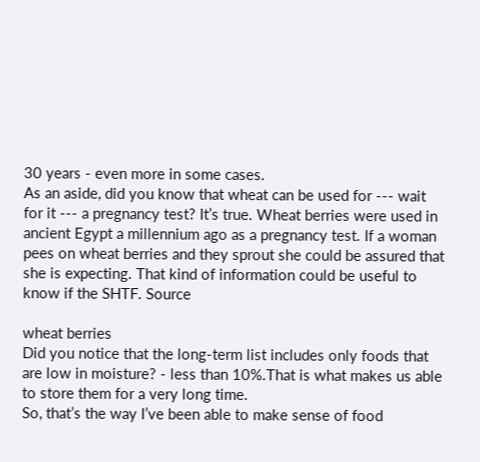30 years - even more in some cases.
As an aside, did you know that wheat can be used for --- wait for it --- a pregnancy test? It’s true. Wheat berries were used in ancient Egypt a millennium ago as a pregnancy test. If a woman pees on wheat berries and they sprout she could be assured that she is expecting. That kind of information could be useful to know if the SHTF. Source

wheat berries
Did you notice that the long-term list includes only foods that are low in moisture? - less than 10%.That is what makes us able to store them for a very long time.
So, that’s the way I’ve been able to make sense of food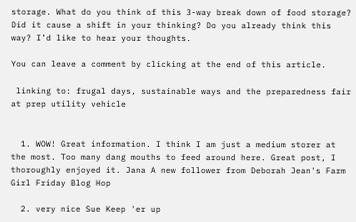storage. What do you think of this 3-way break down of food storage? Did it cause a shift in your thinking? Do you already think this way? I’d like to hear your thoughts.

You can leave a comment by clicking at the end of this article.

 linking to: frugal days, sustainable ways and the preparedness fair at prep utility vehicle


  1. WOW! Great information. I think I am just a medium storer at the most. Too many dang mouths to feed around here. Great post, I thoroughly enjoyed it. Jana A new follower from Deborah Jean's Farm Girl Friday Blog Hop

  2. very nice Sue Keep 'er up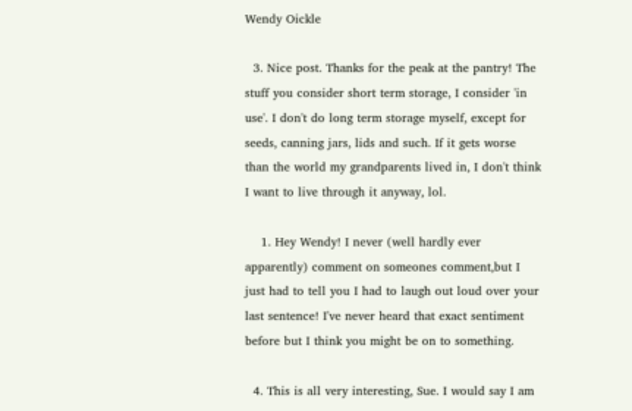Wendy Oickle

  3. Nice post. Thanks for the peak at the pantry! The stuff you consider short term storage, I consider 'in use'. I don't do long term storage myself, except for seeds, canning jars, lids and such. If it gets worse than the world my grandparents lived in, I don't think I want to live through it anyway, lol.

    1. Hey Wendy! I never (well hardly ever apparently) comment on someones comment,but I just had to tell you I had to laugh out loud over your last sentence! I've never heard that exact sentiment before but I think you might be on to something.

  4. This is all very interesting, Sue. I would say I am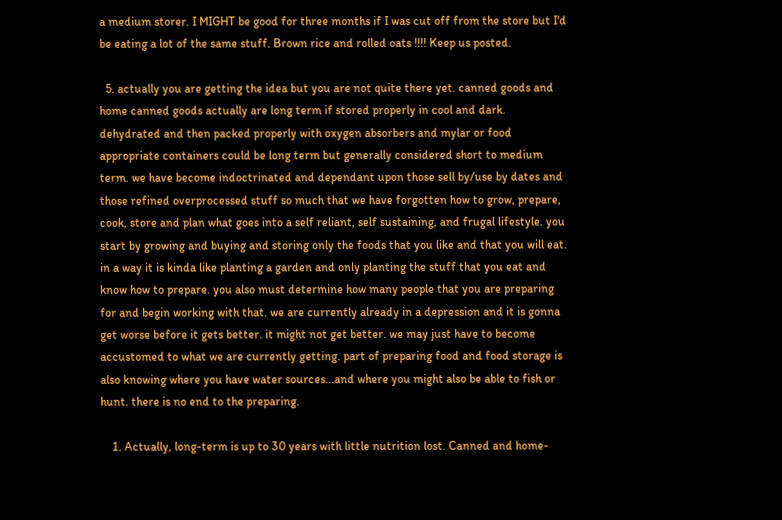a medium storer. I MIGHT be good for three months if I was cut off from the store but I'd be eating a lot of the same stuff. Brown rice and rolled oats !!!! Keep us posted.

  5. actually you are getting the idea but you are not quite there yet. canned goods and home canned goods actually are long term if stored properly in cool and dark. dehydrated and then packed properly with oxygen absorbers and mylar or food appropriate containers could be long term but generally considered short to medium term. we have become indoctrinated and dependant upon those sell by/use by dates and those refined overprocessed stuff so much that we have forgotten how to grow, prepare, cook, store and plan what goes into a self reliant, self sustaining, and frugal lifestyle. you start by growing and buying and storing only the foods that you like and that you will eat. in a way it is kinda like planting a garden and only planting the stuff that you eat and know how to prepare. you also must determine how many people that you are preparing for and begin working with that. we are currently already in a depression and it is gonna get worse before it gets better. it might not get better. we may just have to become accustomed to what we are currently getting. part of preparing food and food storage is also knowing where you have water sources...and where you might also be able to fish or hunt. there is no end to the preparing.

    1. Actually, long-term is up to 30 years with little nutrition lost. Canned and home-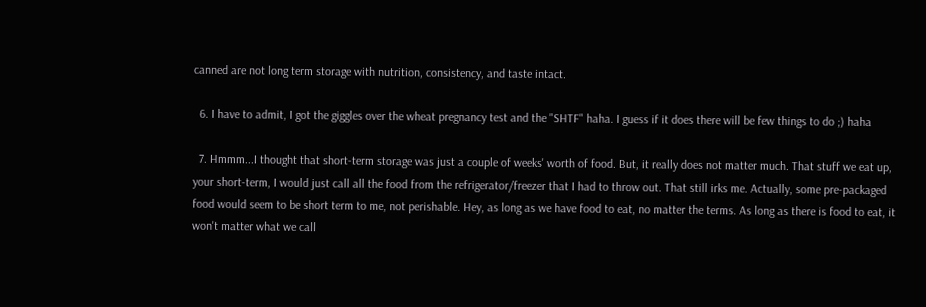canned are not long term storage with nutrition, consistency, and taste intact.

  6. I have to admit, I got the giggles over the wheat pregnancy test and the "SHTF" haha. I guess if it does there will be few things to do ;) haha

  7. Hmmm...I thought that short-term storage was just a couple of weeks' worth of food. But, it really does not matter much. That stuff we eat up, your short-term, I would just call all the food from the refrigerator/freezer that I had to throw out. That still irks me. Actually, some pre-packaged food would seem to be short term to me, not perishable. Hey, as long as we have food to eat, no matter the terms. As long as there is food to eat, it won't matter what we call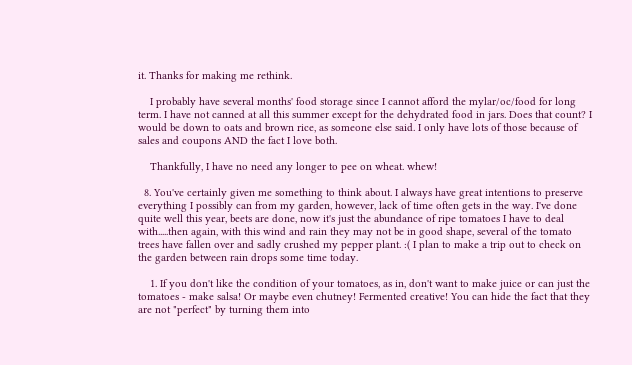it. Thanks for making me rethink.

    I probably have several months' food storage since I cannot afford the mylar/oc/food for long term. I have not canned at all this summer except for the dehydrated food in jars. Does that count? I would be down to oats and brown rice, as someone else said. I only have lots of those because of sales and coupons AND the fact I love both.

    Thankfully, I have no need any longer to pee on wheat. whew!

  8. You've certainly given me something to think about. I always have great intentions to preserve everything I possibly can from my garden, however, lack of time often gets in the way. I've done quite well this year, beets are done, now it's just the abundance of ripe tomatoes I have to deal with.....then again, with this wind and rain they may not be in good shape, several of the tomato trees have fallen over and sadly crushed my pepper plant. :( I plan to make a trip out to check on the garden between rain drops some time today.

    1. If you don't like the condition of your tomatoes, as in, don't want to make juice or can just the tomatoes - make salsa! Or maybe even chutney! Fermented creative! You can hide the fact that they are not "perfect" by turning them into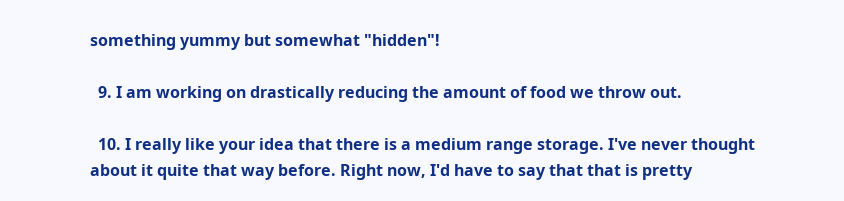something yummy but somewhat "hidden"!

  9. I am working on drastically reducing the amount of food we throw out.

  10. I really like your idea that there is a medium range storage. I've never thought about it quite that way before. Right now, I'd have to say that that is pretty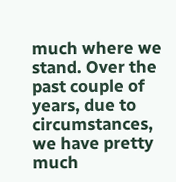much where we stand. Over the past couple of years, due to circumstances, we have pretty much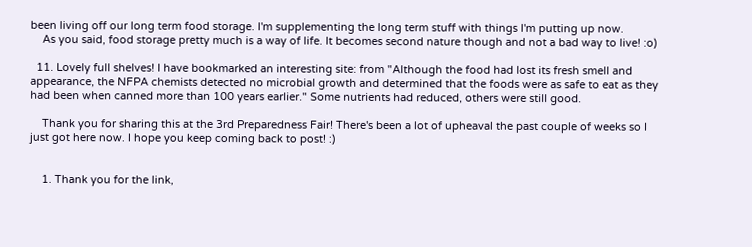been living off our long term food storage. I'm supplementing the long term stuff with things I'm putting up now.
    As you said, food storage pretty much is a way of life. It becomes second nature though and not a bad way to live! :o)

  11. Lovely full shelves! I have bookmarked an interesting site: from "Although the food had lost its fresh smell and appearance, the NFPA chemists detected no microbial growth and determined that the foods were as safe to eat as they had been when canned more than 100 years earlier." Some nutrients had reduced, others were still good.

    Thank you for sharing this at the 3rd Preparedness Fair! There's been a lot of upheaval the past couple of weeks so I just got here now. I hope you keep coming back to post! :)


    1. Thank you for the link,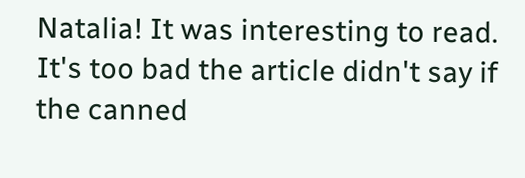Natalia! It was interesting to read. It's too bad the article didn't say if the canned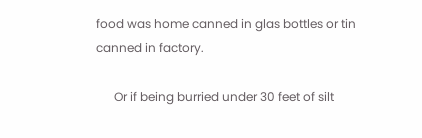food was home canned in glas bottles or tin canned in factory.

      Or if being burried under 30 feet of silt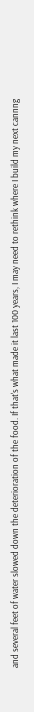and several feet of water slowed down the deterioration of the food. If that's what made it last 100 years, I may need to rethink where I build my next cannng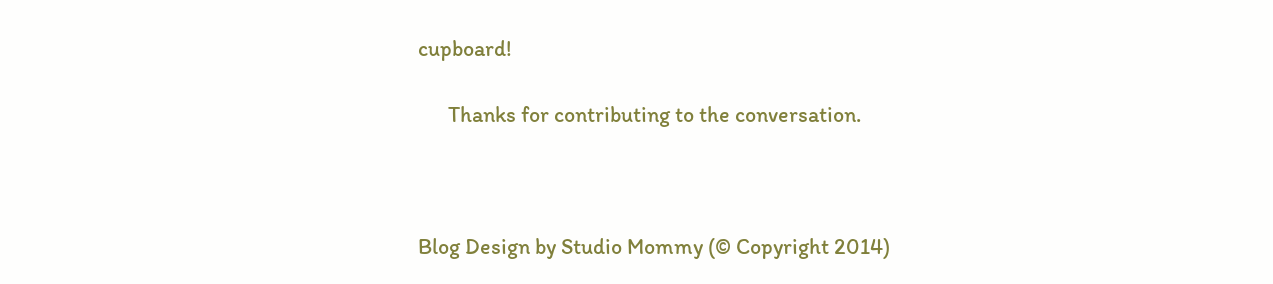cupboard!

      Thanks for contributing to the conversation.



Blog Design by Studio Mommy (© Copyright 2014)